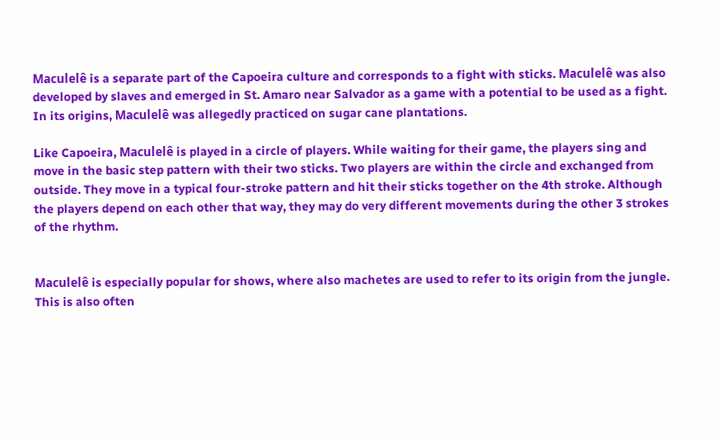Maculelê is a separate part of the Capoeira culture and corresponds to a fight with sticks. Maculelê was also developed by slaves and emerged in St. Amaro near Salvador as a game with a potential to be used as a fight.  In its origins, Maculelê was allegedly practiced on sugar cane plantations.

Like Capoeira, Maculelê is played in a circle of players. While waiting for their game, the players sing and move in the basic step pattern with their two sticks. Two players are within the circle and exchanged from outside. They move in a typical four-stroke pattern and hit their sticks together on the 4th stroke. Although the players depend on each other that way, they may do very different movements during the other 3 strokes of the rhythm.


Maculelê is especially popular for shows, where also machetes are used to refer to its origin from the jungle. This is also often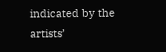indicated by the artists’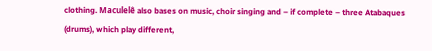clothing. Maculelê also bases on music, choir singing and – if complete – three Atabaques (drums), which play different,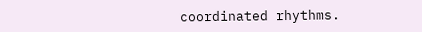coordinated rhythms.